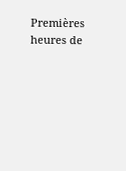Premières heures de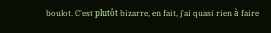boulot. C'est plutôt bizarre, en fait, j'ai quasi rien à faire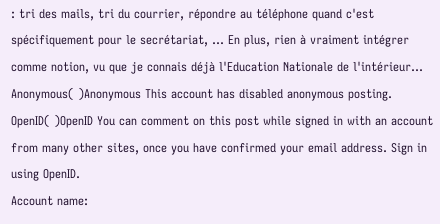: tri des mails, tri du courrier, répondre au téléphone quand c'est spécifiquement pour le secrétariat, ... En plus, rien à vraiment intégrer comme notion, vu que je connais déjà l'Education Nationale de l'intérieur...
Anonymous( )Anonymous This account has disabled anonymous posting.
OpenID( )OpenID You can comment on this post while signed in with an account from many other sites, once you have confirmed your email address. Sign in using OpenID.
Account name: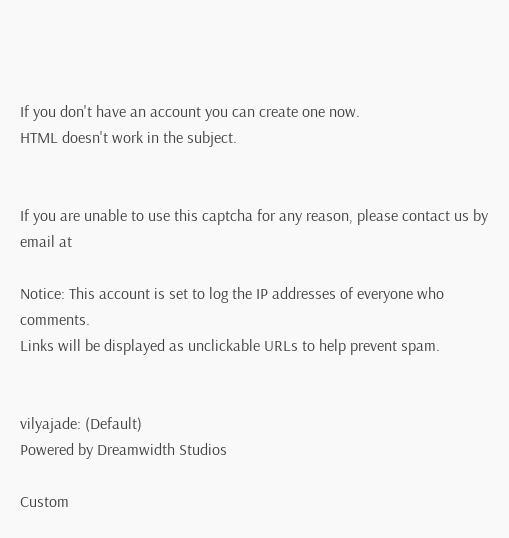If you don't have an account you can create one now.
HTML doesn't work in the subject.


If you are unable to use this captcha for any reason, please contact us by email at

Notice: This account is set to log the IP addresses of everyone who comments.
Links will be displayed as unclickable URLs to help prevent spam.


vilyajade: (Default)
Powered by Dreamwidth Studios

Custom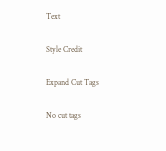Text

Style Credit

Expand Cut Tags

No cut tags